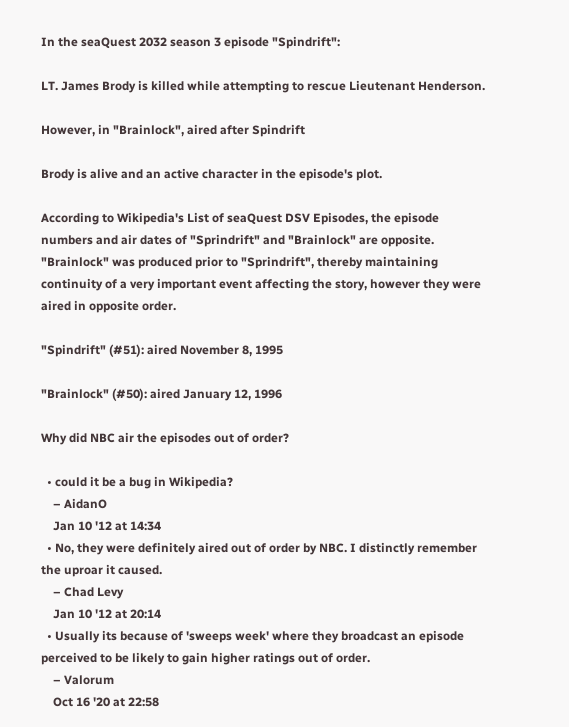In the seaQuest 2032 season 3 episode "Spindrift":

LT. James Brody is killed while attempting to rescue Lieutenant Henderson.

However, in "Brainlock", aired after Spindrift

Brody is alive and an active character in the episode's plot.

According to Wikipedia's List of seaQuest DSV Episodes, the episode numbers and air dates of "Sprindrift" and "Brainlock" are opposite. "Brainlock" was produced prior to "Sprindrift", thereby maintaining continuity of a very important event affecting the story, however they were aired in opposite order.

"Spindrift" (#51): aired November 8, 1995

"Brainlock" (#50): aired January 12, 1996

Why did NBC air the episodes out of order?

  • could it be a bug in Wikipedia?
    – AidanO
    Jan 10 '12 at 14:34
  • No, they were definitely aired out of order by NBC. I distinctly remember the uproar it caused.
    – Chad Levy
    Jan 10 '12 at 20:14
  • Usually its because of 'sweeps week' where they broadcast an episode perceived to be likely to gain higher ratings out of order.
    – Valorum
    Oct 16 '20 at 22:58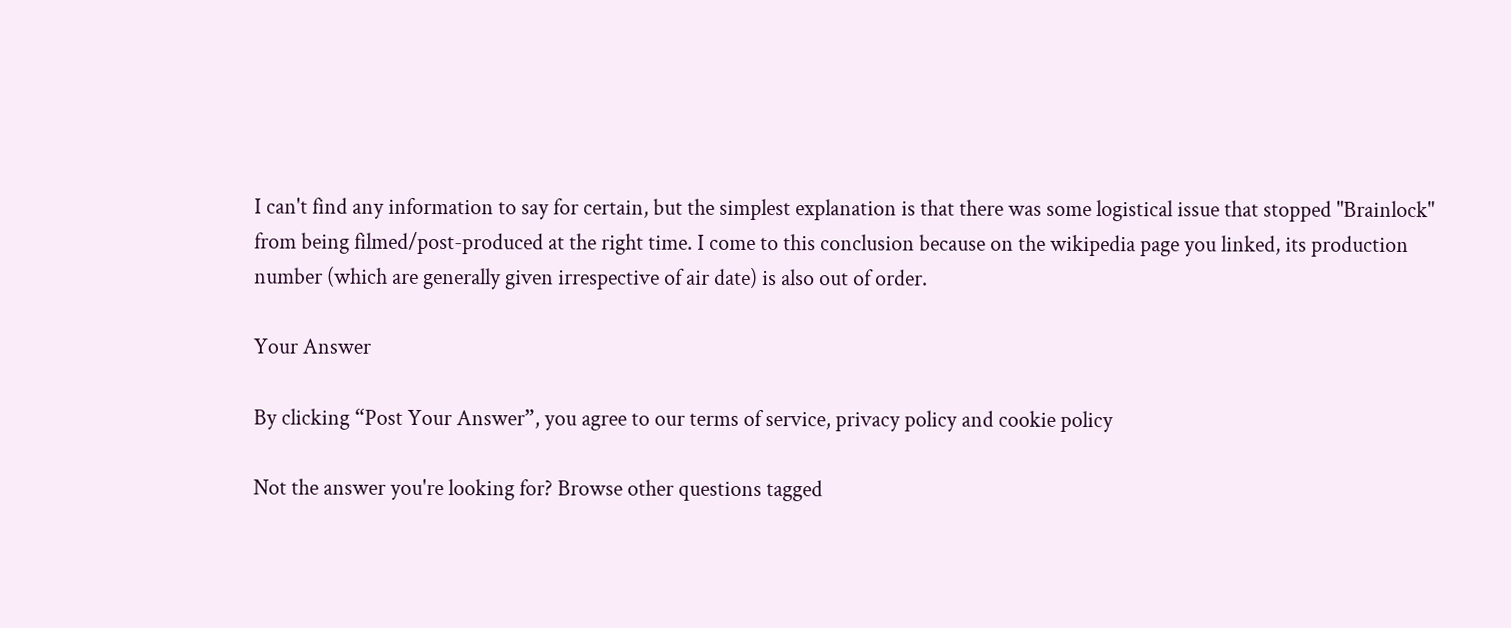I can't find any information to say for certain, but the simplest explanation is that there was some logistical issue that stopped "Brainlock" from being filmed/post-produced at the right time. I come to this conclusion because on the wikipedia page you linked, its production number (which are generally given irrespective of air date) is also out of order.

Your Answer

By clicking “Post Your Answer”, you agree to our terms of service, privacy policy and cookie policy

Not the answer you're looking for? Browse other questions tagged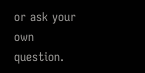or ask your own question.